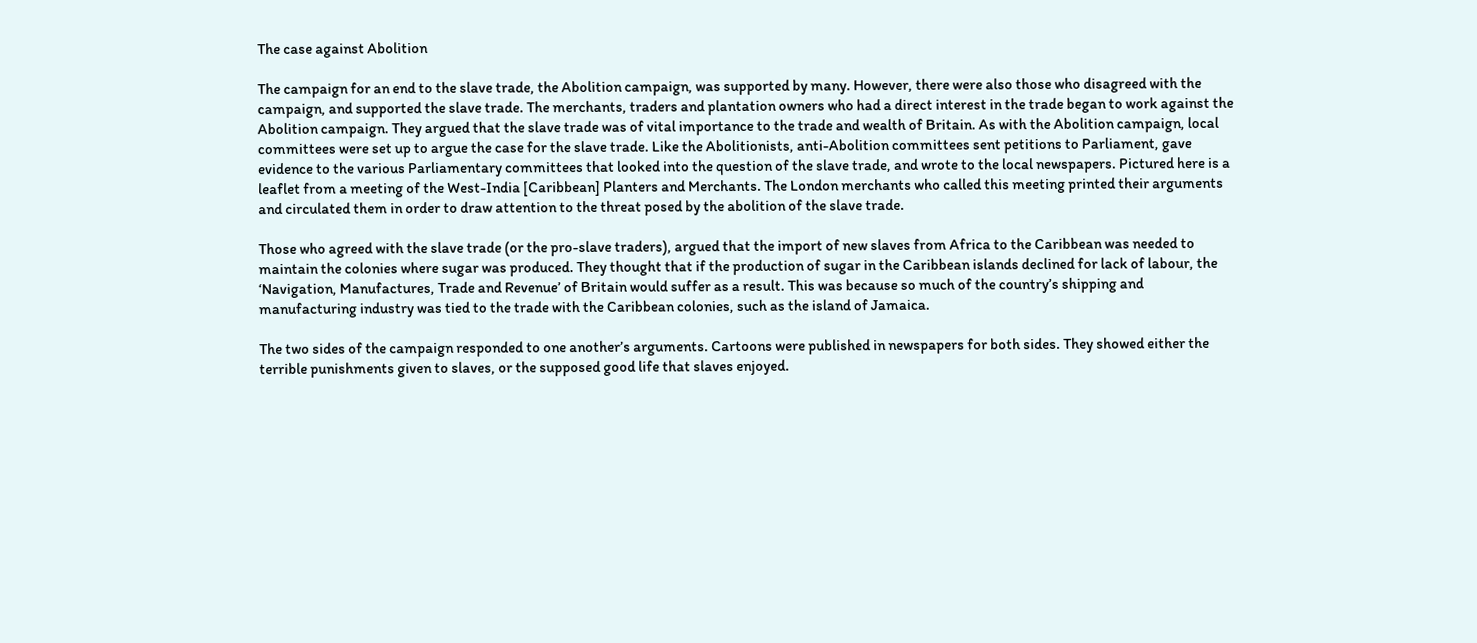The case against Abolition

The campaign for an end to the slave trade, the Abolition campaign, was supported by many. However, there were also those who disagreed with the campaign, and supported the slave trade. The merchants, traders and plantation owners who had a direct interest in the trade began to work against the Abolition campaign. They argued that the slave trade was of vital importance to the trade and wealth of Britain. As with the Abolition campaign, local committees were set up to argue the case for the slave trade. Like the Abolitionists, anti-Abolition committees sent petitions to Parliament, gave evidence to the various Parliamentary committees that looked into the question of the slave trade, and wrote to the local newspapers. Pictured here is a leaflet from a meeting of the West-India [Caribbean] Planters and Merchants. The London merchants who called this meeting printed their arguments and circulated them in order to draw attention to the threat posed by the abolition of the slave trade.

Those who agreed with the slave trade (or the pro-slave traders), argued that the import of new slaves from Africa to the Caribbean was needed to maintain the colonies where sugar was produced. They thought that if the production of sugar in the Caribbean islands declined for lack of labour, the ‘Navigation, Manufactures, Trade and Revenue’ of Britain would suffer as a result. This was because so much of the country’s shipping and manufacturing industry was tied to the trade with the Caribbean colonies, such as the island of Jamaica.

The two sides of the campaign responded to one another’s arguments. Cartoons were published in newspapers for both sides. They showed either the terrible punishments given to slaves, or the supposed good life that slaves enjoyed.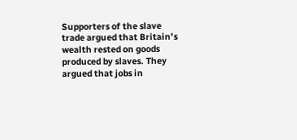Supporters of the slave trade argued that Britain’s wealth rested on goods produced by slaves. They argued that jobs in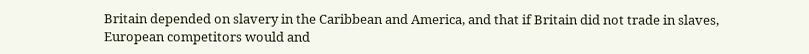Britain depended on slavery in the Caribbean and America, and that if Britain did not trade in slaves, European competitors would and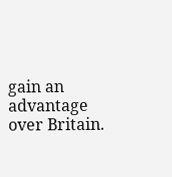gain an advantage over Britain.